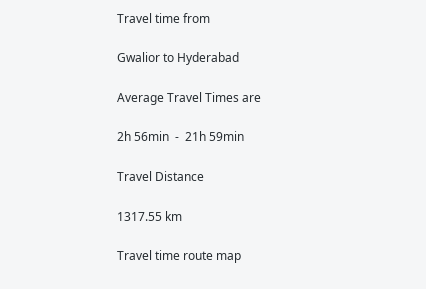Travel time from

Gwalior to Hyderabad

Average Travel Times are

2h 56min  -  21h 59min

Travel Distance

1317.55 km

Travel time route map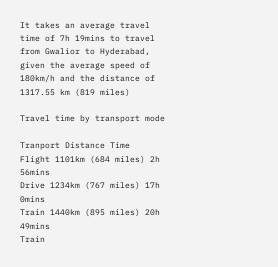It takes an average travel time of 7h 19mins to travel from Gwalior to Hyderabad, given the average speed of 180km/h and the distance of 1317.55 km (819 miles)

Travel time by transport mode

Tranport Distance Time
Flight 1101km (684 miles) 2h 56mins
Drive 1234km (767 miles) 17h 0mins
Train 1440km (895 miles) 20h 49mins
Train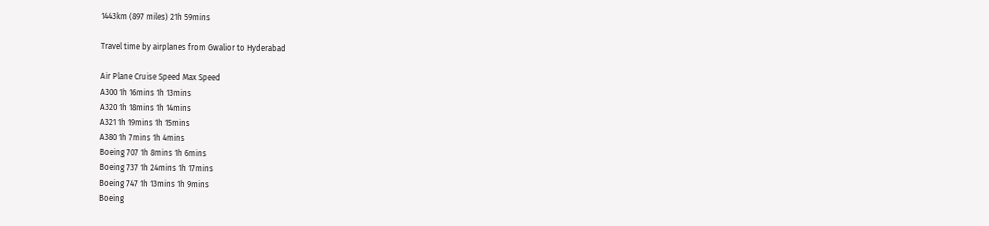1443km (897 miles) 21h 59mins

Travel time by airplanes from Gwalior to Hyderabad

Air Plane Cruise Speed Max Speed
A300 1h 16mins 1h 13mins
A320 1h 18mins 1h 14mins
A321 1h 19mins 1h 15mins
A380 1h 7mins 1h 4mins
Boeing 707 1h 8mins 1h 6mins
Boeing 737 1h 24mins 1h 17mins
Boeing 747 1h 13mins 1h 9mins
Boeing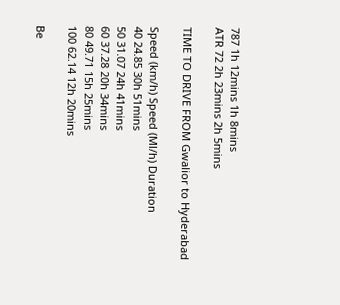787 1h 12mins 1h 8mins
ATR 72 2h 23mins 2h 5mins

TIME TO DRIVE FROM Gwalior to Hyderabad

Speed (km/h) Speed (Ml/h) Duration
40 24.85 30h 51mins
50 31.07 24h 41mins
60 37.28 20h 34mins
80 49.71 15h 25mins
100 62.14 12h 20mins

Be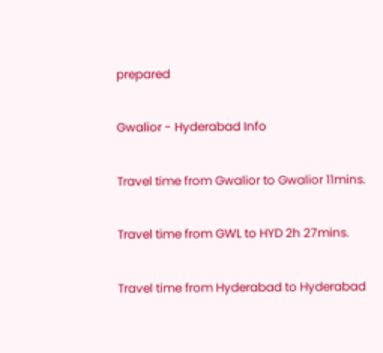prepared

Gwalior - Hyderabad Info

Travel time from Gwalior to Gwalior 11mins.

Travel time from GWL to HYD 2h 27mins.

Travel time from Hyderabad to Hyderabad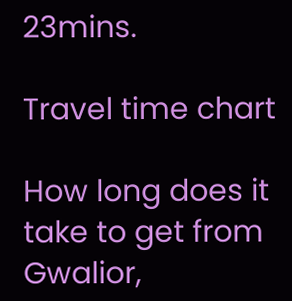23mins.

Travel time chart

How long does it take to get from Gwalior,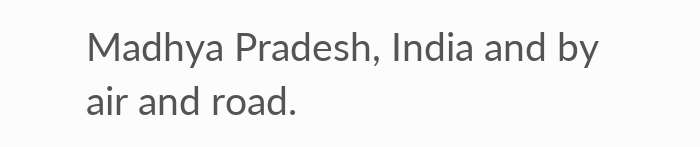Madhya Pradesh, India and by air and road.